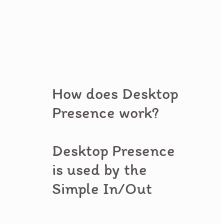How does Desktop Presence work?

Desktop Presence is used by the Simple In/Out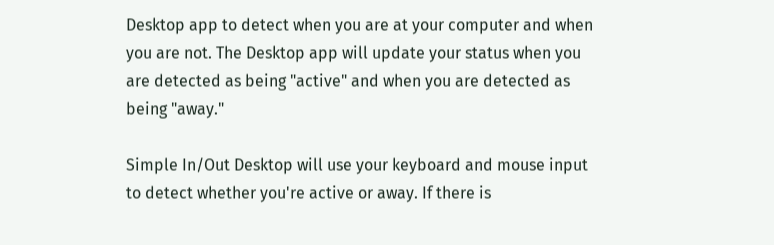Desktop app to detect when you are at your computer and when you are not. The Desktop app will update your status when you are detected as being "active" and when you are detected as being "away."

Simple In/Out Desktop will use your keyboard and mouse input to detect whether you're active or away. If there is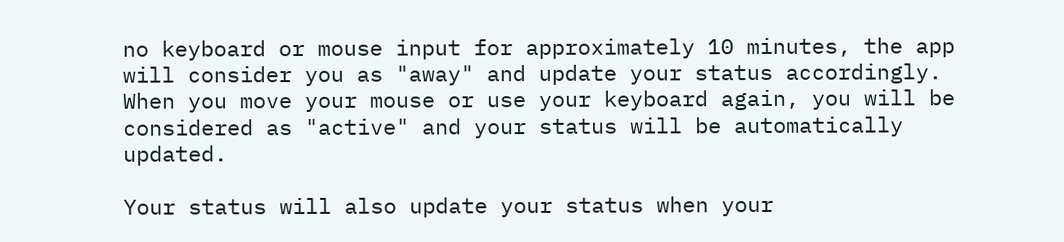no keyboard or mouse input for approximately 10 minutes, the app will consider you as "away" and update your status accordingly. When you move your mouse or use your keyboard again, you will be considered as "active" and your status will be automatically updated.

Your status will also update your status when your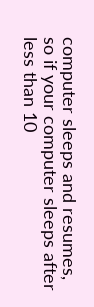computer sleeps and resumes, so if your computer sleeps after less than 10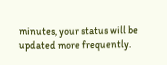minutes, your status will be updated more frequently.